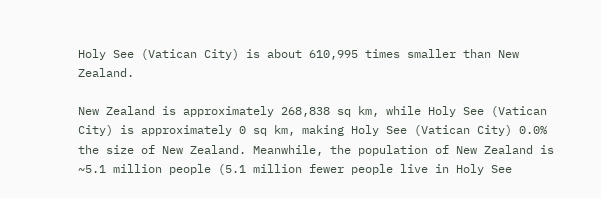Holy See (Vatican City) is about 610,995 times smaller than New Zealand.

New Zealand is approximately 268,838 sq km, while Holy See (Vatican City) is approximately 0 sq km, making Holy See (Vatican City) 0.0% the size of New Zealand. Meanwhile, the population of New Zealand is ~5.1 million people (5.1 million fewer people live in Holy See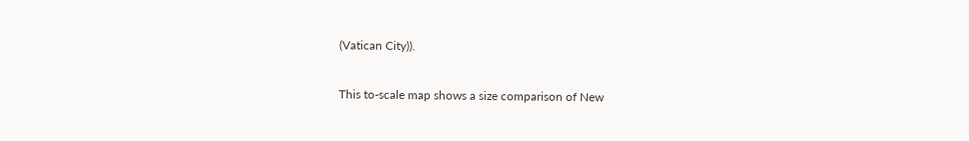(Vatican City)).

This to-scale map shows a size comparison of New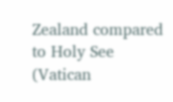Zealand compared to Holy See (Vatican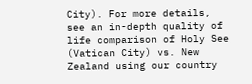City). For more details, see an in-depth quality of life comparison of Holy See (Vatican City) vs. New Zealand using our country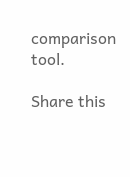comparison tool.

Share this